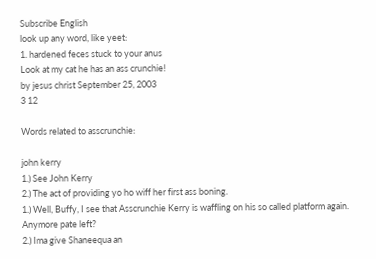Subscribe English
look up any word, like yeet:
1. hardened feces stuck to your anus
Look at my cat he has an ass crunchie!
by jesus christ September 25, 2003
3 12

Words related to asscrunchie:

john kerry
1.) See John Kerry
2.) The act of providing yo ho wiff her first ass boning.
1.) Well, Buffy, I see that Asscrunchie Kerry is waffling on his so called platform again. Anymore pate left?
2.) Ima give Shaneequa an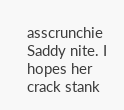asscrunchie Saddy nite. I hopes her crack stank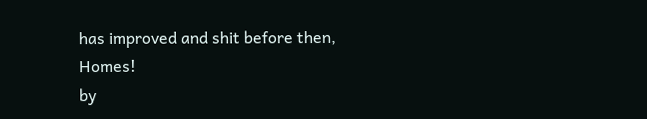has improved and shit before then, Homes!
by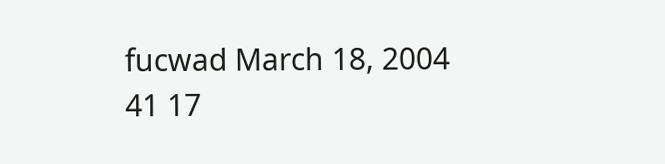fucwad March 18, 2004
41 17